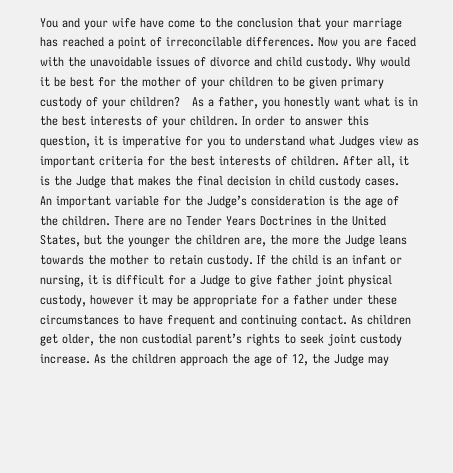You and your wife have come to the conclusion that your marriage has reached a point of irreconcilable differences. Now you are faced with the unavoidable issues of divorce and child custody. Why would it be best for the mother of your children to be given primary custody of your children?   As a father, you honestly want what is in the best interests of your children. In order to answer this question, it is imperative for you to understand what Judges view as important criteria for the best interests of children. After all, it is the Judge that makes the final decision in child custody cases.   An important variable for the Judge’s consideration is the age of the children. There are no Tender Years Doctrines in the United States, but the younger the children are, the more the Judge leans towards the mother to retain custody. If the child is an infant or nursing, it is difficult for a Judge to give father joint physical custody, however it may be appropriate for a father under these circumstances to have frequent and continuing contact. As children get older, the non custodial parent’s rights to seek joint custody increase. As the children approach the age of 12, the Judge may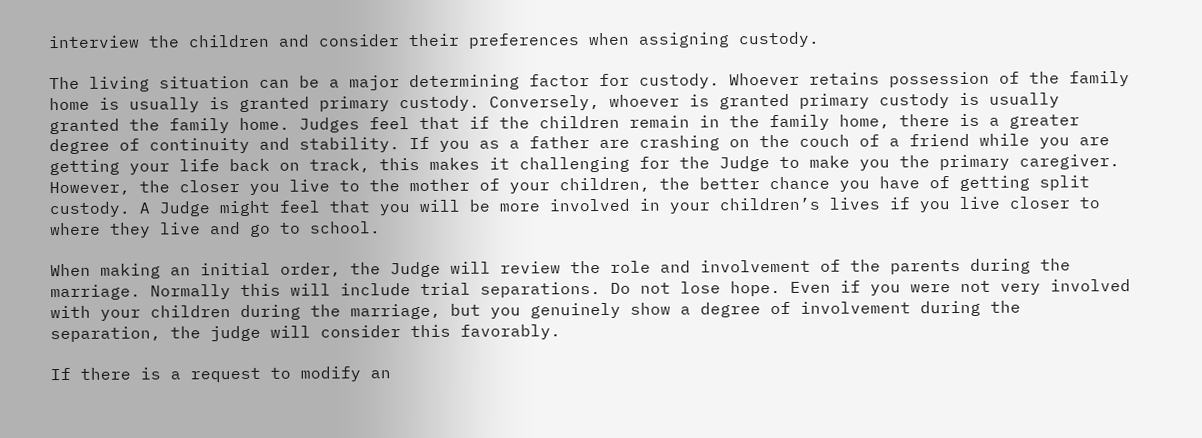interview the children and consider their preferences when assigning custody.

The living situation can be a major determining factor for custody. Whoever retains possession of the family home is usually is granted primary custody. Conversely, whoever is granted primary custody is usually granted the family home. Judges feel that if the children remain in the family home, there is a greater degree of continuity and stability. If you as a father are crashing on the couch of a friend while you are getting your life back on track, this makes it challenging for the Judge to make you the primary caregiver. However, the closer you live to the mother of your children, the better chance you have of getting split custody. A Judge might feel that you will be more involved in your children’s lives if you live closer to where they live and go to school.

When making an initial order, the Judge will review the role and involvement of the parents during the marriage. Normally this will include trial separations. Do not lose hope. Even if you were not very involved with your children during the marriage, but you genuinely show a degree of involvement during the separation, the judge will consider this favorably.

If there is a request to modify an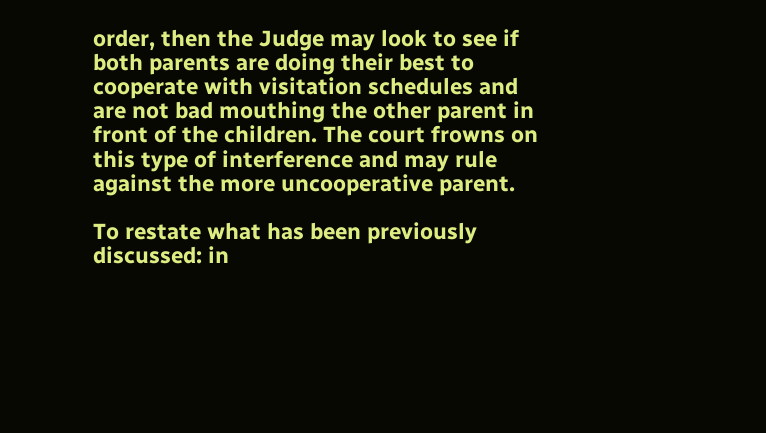order, then the Judge may look to see if both parents are doing their best to cooperate with visitation schedules and are not bad mouthing the other parent in front of the children. The court frowns on this type of interference and may rule against the more uncooperative parent.

To restate what has been previously discussed: in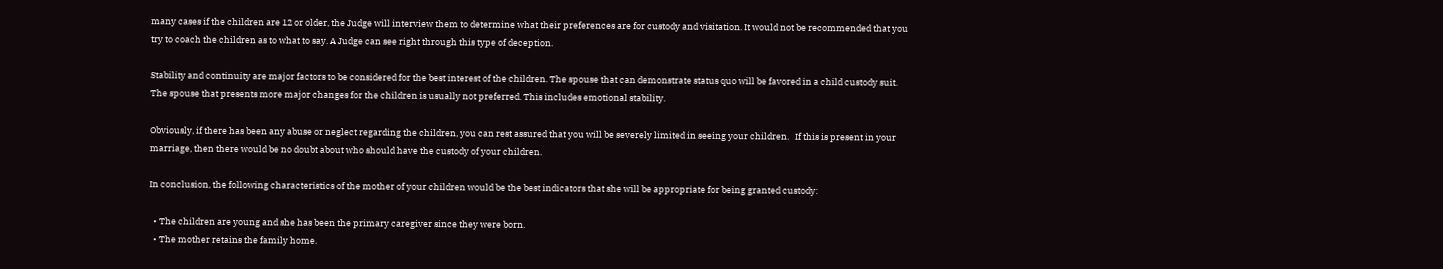many cases if the children are 12 or older, the Judge will interview them to determine what their preferences are for custody and visitation. It would not be recommended that you try to coach the children as to what to say. A Judge can see right through this type of deception.

Stability and continuity are major factors to be considered for the best interest of the children. The spouse that can demonstrate status quo will be favored in a child custody suit. The spouse that presents more major changes for the children is usually not preferred. This includes emotional stability.

Obviously, if there has been any abuse or neglect regarding the children, you can rest assured that you will be severely limited in seeing your children.   If this is present in your marriage, then there would be no doubt about who should have the custody of your children.

In conclusion, the following characteristics of the mother of your children would be the best indicators that she will be appropriate for being granted custody:

  • The children are young and she has been the primary caregiver since they were born.
  • The mother retains the family home.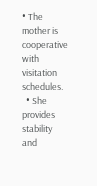• The mother is cooperative with visitation schedules.
  • She provides stability and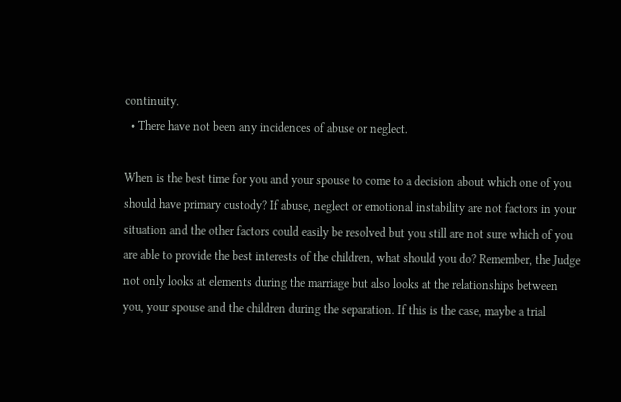continuity.
  • There have not been any incidences of abuse or neglect.

When is the best time for you and your spouse to come to a decision about which one of you should have primary custody? If abuse, neglect or emotional instability are not factors in your situation and the other factors could easily be resolved but you still are not sure which of you are able to provide the best interests of the children, what should you do? Remember, the Judge not only looks at elements during the marriage but also looks at the relationships between you, your spouse and the children during the separation. If this is the case, maybe a trial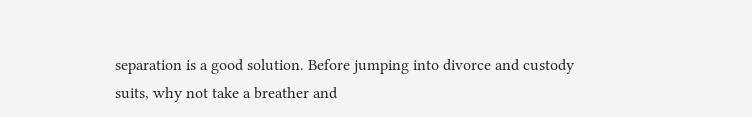separation is a good solution. Before jumping into divorce and custody suits, why not take a breather and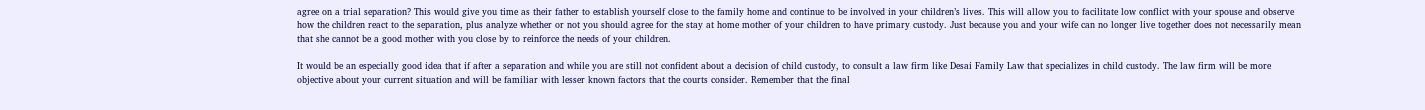agree on a trial separation? This would give you time as their father to establish yourself close to the family home and continue to be involved in your children’s lives. This will allow you to facilitate low conflict with your spouse and observe how the children react to the separation, plus analyze whether or not you should agree for the stay at home mother of your children to have primary custody. Just because you and your wife can no longer live together does not necessarily mean that she cannot be a good mother with you close by to reinforce the needs of your children.

It would be an especially good idea that if after a separation and while you are still not confident about a decision of child custody, to consult a law firm like Desai Family Law that specializes in child custody. The law firm will be more objective about your current situation and will be familiar with lesser known factors that the courts consider. Remember that the final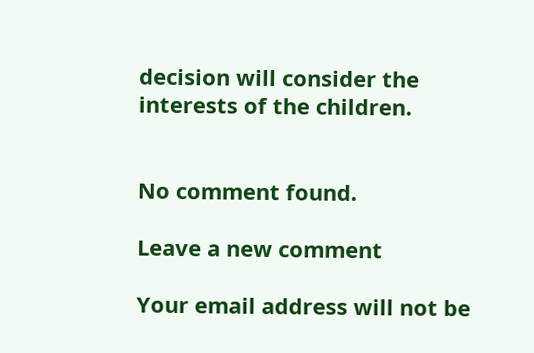decision will consider the interests of the children.


No comment found.

Leave a new comment

Your email address will not be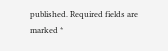published. Required fields are marked *